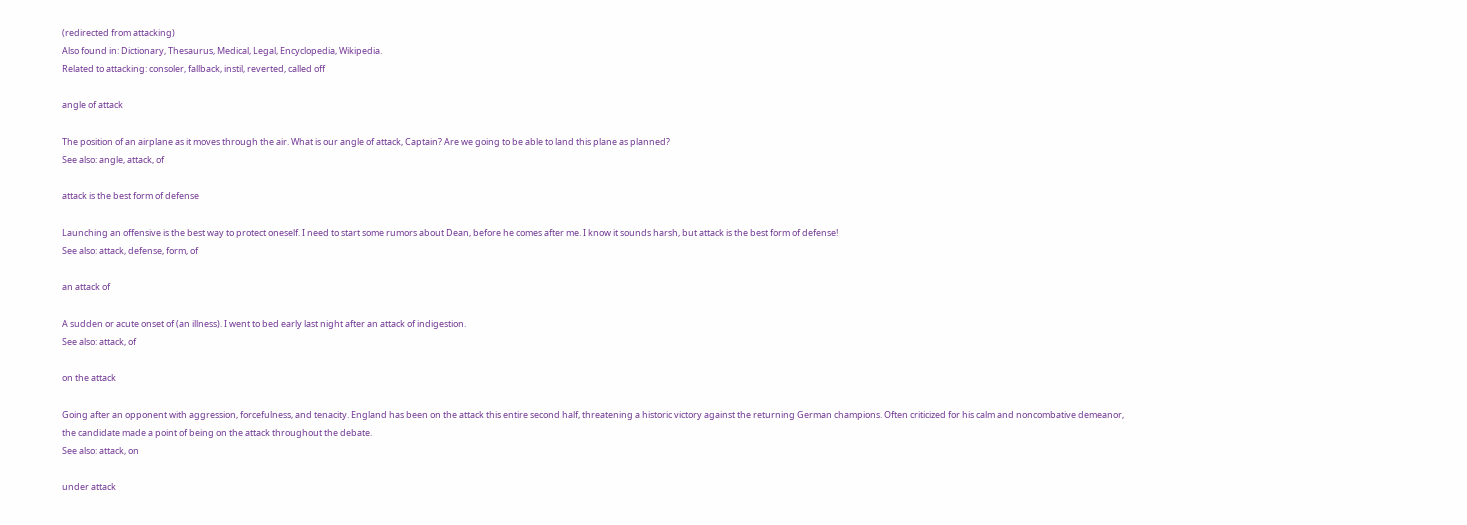(redirected from attacking)
Also found in: Dictionary, Thesaurus, Medical, Legal, Encyclopedia, Wikipedia.
Related to attacking: consoler, fallback, instil, reverted, called off

angle of attack

The position of an airplane as it moves through the air. What is our angle of attack, Captain? Are we going to be able to land this plane as planned?
See also: angle, attack, of

attack is the best form of defense

Launching an offensive is the best way to protect oneself. I need to start some rumors about Dean, before he comes after me. I know it sounds harsh, but attack is the best form of defense!
See also: attack, defense, form, of

an attack of

A sudden or acute onset of (an illness). I went to bed early last night after an attack of indigestion.
See also: attack, of

on the attack

Going after an opponent with aggression, forcefulness, and tenacity. England has been on the attack this entire second half, threatening a historic victory against the returning German champions. Often criticized for his calm and noncombative demeanor, the candidate made a point of being on the attack throughout the debate.
See also: attack, on

under attack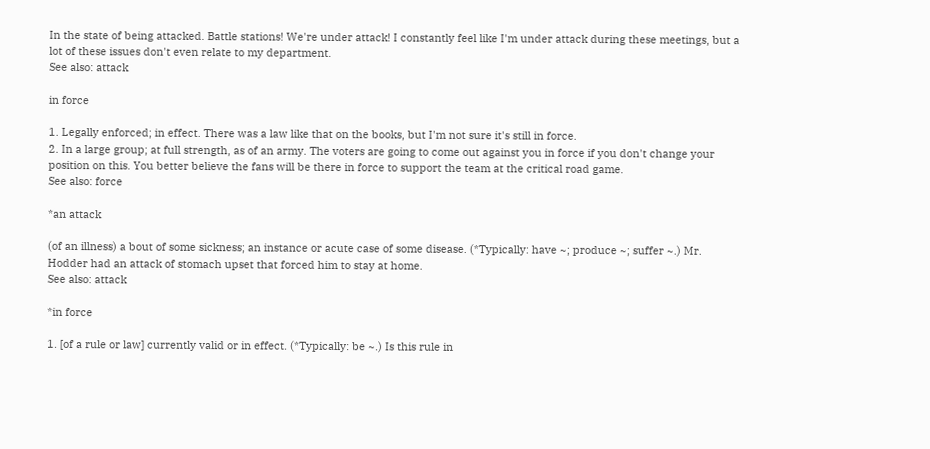In the state of being attacked. Battle stations! We're under attack! I constantly feel like I'm under attack during these meetings, but a lot of these issues don't even relate to my department.
See also: attack

in force

1. Legally enforced; in effect. There was a law like that on the books, but I'm not sure it's still in force.
2. In a large group; at full strength, as of an army. The voters are going to come out against you in force if you don't change your position on this. You better believe the fans will be there in force to support the team at the critical road game.
See also: force

*an attack

(of an illness) a bout of some sickness; an instance or acute case of some disease. (*Typically: have ~; produce ~; suffer ~.) Mr. Hodder had an attack of stomach upset that forced him to stay at home.
See also: attack

*in force

1. [of a rule or law] currently valid or in effect. (*Typically: be ~.) Is this rule in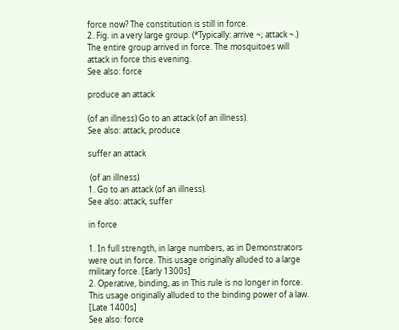force now? The constitution is still in force.
2. Fig. in a very large group. (*Typically: arrive ~; attack ~.) The entire group arrived in force. The mosquitoes will attack in force this evening.
See also: force

produce an attack

(of an illness) Go to an attack (of an illness).
See also: attack, produce

suffer an attack

 (of an illness)
1. Go to an attack (of an illness).
See also: attack, suffer

in force

1. In full strength, in large numbers, as in Demonstrators were out in force. This usage originally alluded to a large military force. [Early 1300s]
2. Operative, binding, as in This rule is no longer in force. This usage originally alluded to the binding power of a law. [Late 1400s]
See also: force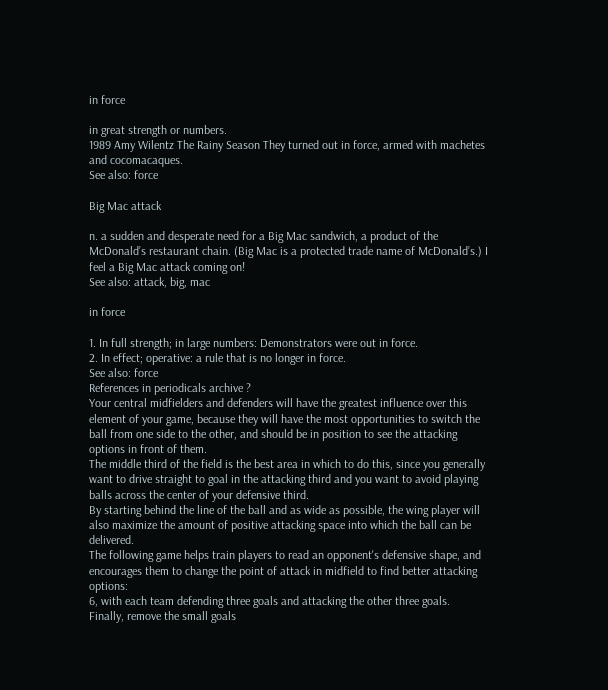in force

in great strength or numbers.
1989 Amy Wilentz The Rainy Season They turned out in force, armed with machetes and cocomacaques.
See also: force

Big Mac attack

n. a sudden and desperate need for a Big Mac sandwich, a product of the McDonald’s restaurant chain. (Big Mac is a protected trade name of McDonald’s.) I feel a Big Mac attack coming on!
See also: attack, big, mac

in force

1. In full strength; in large numbers: Demonstrators were out in force.
2. In effect; operative: a rule that is no longer in force.
See also: force
References in periodicals archive ?
Your central midfielders and defenders will have the greatest influence over this element of your game, because they will have the most opportunities to switch the ball from one side to the other, and should be in position to see the attacking options in front of them.
The middle third of the field is the best area in which to do this, since you generally want to drive straight to goal in the attacking third and you want to avoid playing balls across the center of your defensive third.
By starting behind the line of the ball and as wide as possible, the wing player will also maximize the amount of positive attacking space into which the ball can be delivered.
The following game helps train players to read an opponent's defensive shape, and encourages them to change the point of attack in midfield to find better attacking options:
6, with each team defending three goals and attacking the other three goals.
Finally, remove the small goals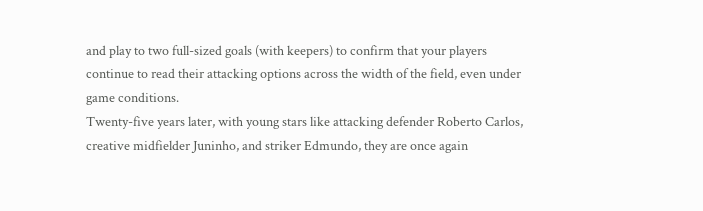and play to two full-sized goals (with keepers) to confirm that your players continue to read their attacking options across the width of the field, even under game conditions.
Twenty-five years later, with young stars like attacking defender Roberto Carlos, creative midfielder Juninho, and striker Edmundo, they are once again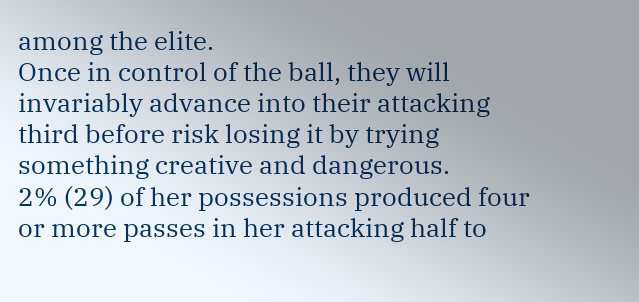among the elite.
Once in control of the ball, they will invariably advance into their attacking third before risk losing it by trying something creative and dangerous.
2% (29) of her possessions produced four or more passes in her attacking half to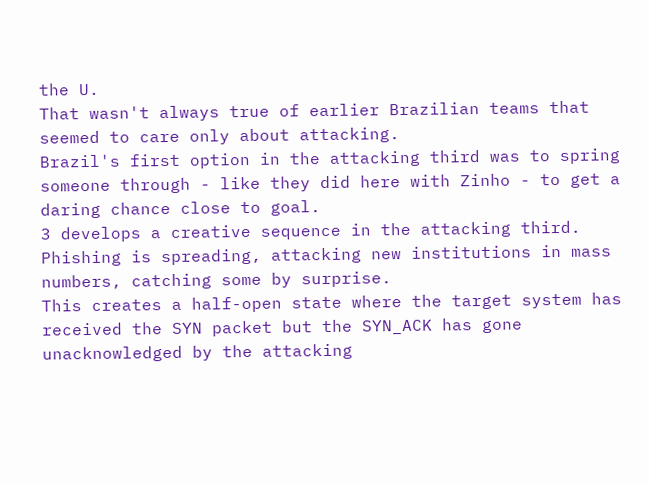the U.
That wasn't always true of earlier Brazilian teams that seemed to care only about attacking.
Brazil's first option in the attacking third was to spring someone through - like they did here with Zinho - to get a daring chance close to goal.
3 develops a creative sequence in the attacking third.
Phishing is spreading, attacking new institutions in mass numbers, catching some by surprise.
This creates a half-open state where the target system has received the SYN packet but the SYN_ACK has gone unacknowledged by the attacking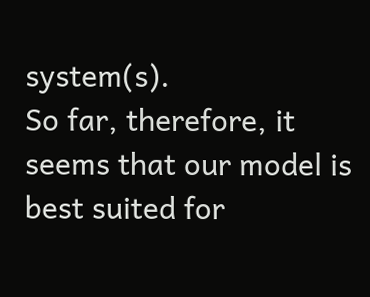system(s).
So far, therefore, it seems that our model is best suited for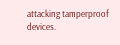attacking tamperproof devices.